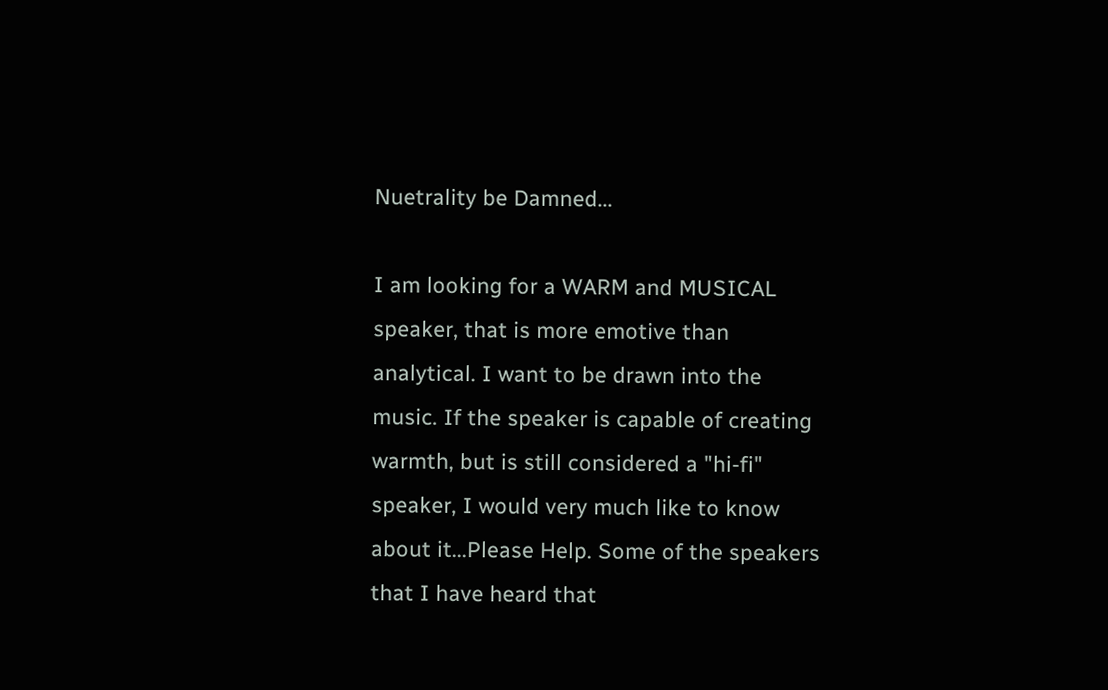Nuetrality be Damned...

I am looking for a WARM and MUSICAL speaker, that is more emotive than analytical. I want to be drawn into the music. If the speaker is capable of creating warmth, but is still considered a "hi-fi" speaker, I would very much like to know about it...Please Help. Some of the speakers that I have heard that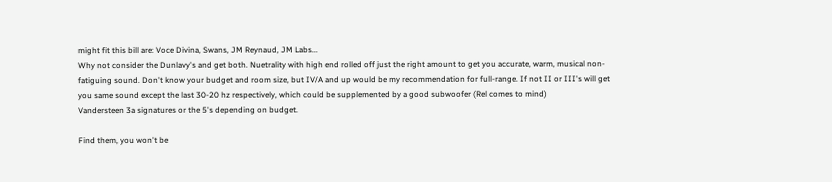might fit this bill are: Voce Divina, Swans, JM Reynaud, JM Labs...
Why not consider the Dunlavy's and get both. Nuetrality with high end rolled off just the right amount to get you accurate, warm, musical non-fatiguing sound. Don't know your budget and room size, but IV/A and up would be my recommendation for full-range. If not II or III's will get you same sound except the last 30-20 hz respectively, which could be supplemented by a good subwoofer (Rel comes to mind)
Vandersteen 3a signatures or the 5's depending on budget.

Find them, you won't be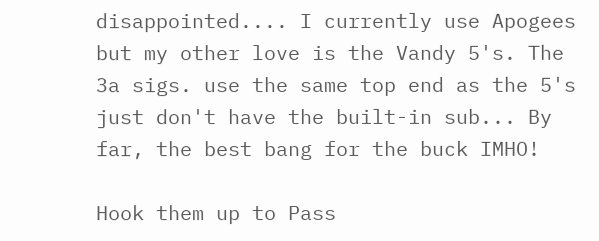disappointed.... I currently use Apogees but my other love is the Vandy 5's. The 3a sigs. use the same top end as the 5's just don't have the built-in sub... By far, the best bang for the buck IMHO!

Hook them up to Pass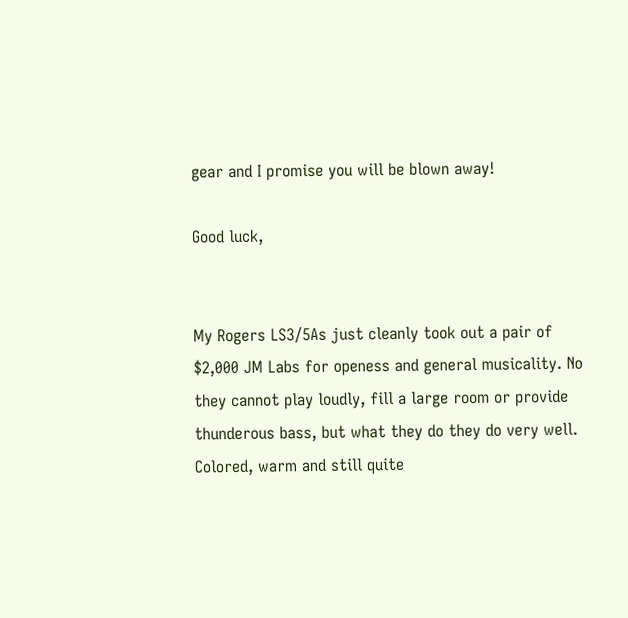gear and I promise you will be blown away!

Good luck,


My Rogers LS3/5As just cleanly took out a pair of $2,000 JM Labs for openess and general musicality. No they cannot play loudly, fill a large room or provide thunderous bass, but what they do they do very well. Colored, warm and still quite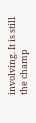involving. It is still the champ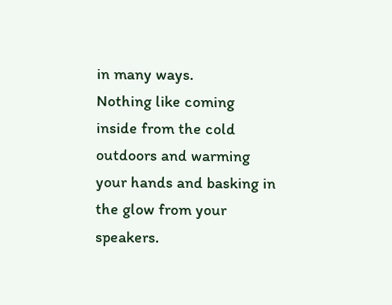in many ways.
Nothing like coming inside from the cold outdoors and warming your hands and basking in the glow from your speakers.